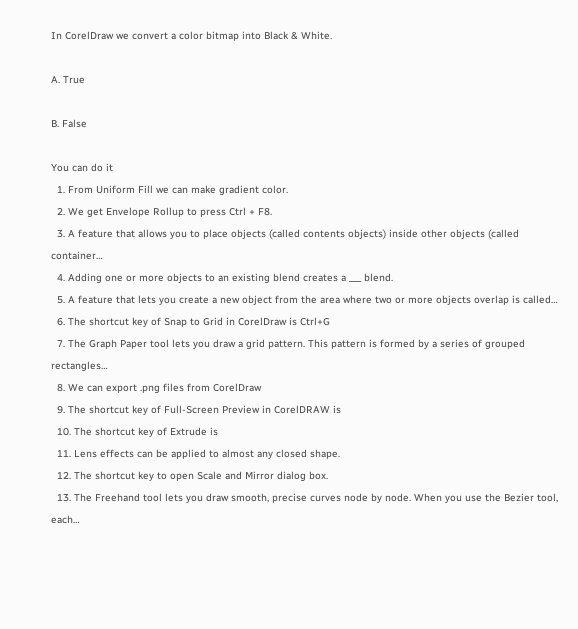In CorelDraw we convert a color bitmap into Black & White.

A. True

B. False

You can do it
  1. From Uniform Fill we can make gradient color.
  2. We get Envelope Rollup to press Ctrl + F8.
  3. A feature that allows you to place objects (called contents objects) inside other objects (called container…
  4. Adding one or more objects to an existing blend creates a ___ blend.
  5. A feature that lets you create a new object from the area where two or more objects overlap is called…
  6. The shortcut key of Snap to Grid in CorelDraw is Ctrl+G
  7. The Graph Paper tool lets you draw a grid pattern. This pattern is formed by a series of grouped rectangles…
  8. We can export .png files from CorelDraw
  9. The shortcut key of Full-Screen Preview in CorelDRAW is
  10. The shortcut key of Extrude is
  11. Lens effects can be applied to almost any closed shape.
  12. The shortcut key to open Scale and Mirror dialog box.
  13. The Freehand tool lets you draw smooth, precise curves node by node. When you use the Bezier tool, each…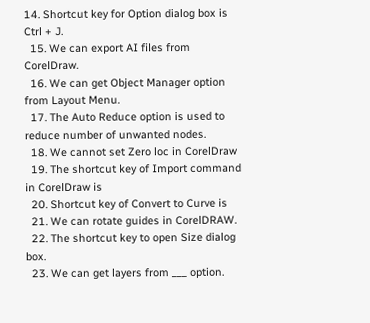14. Shortcut key for Option dialog box is Ctrl + J.
  15. We can export AI files from CorelDraw.
  16. We can get Object Manager option from Layout Menu.
  17. The Auto Reduce option is used to reduce number of unwanted nodes.
  18. We cannot set Zero loc in CorelDraw
  19. The shortcut key of Import command in CorelDraw is
  20. Shortcut key of Convert to Curve is
  21. We can rotate guides in CorelDRAW.
  22. The shortcut key to open Size dialog box.
  23. We can get layers from ___ option.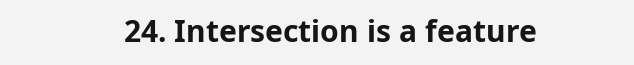24. Intersection is a feature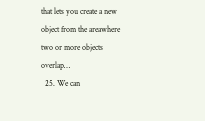that lets you create a new object from the areawhere two or more objects overlap…
  25. We can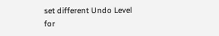set different Undo Level for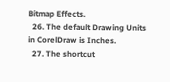Bitmap Effects.
  26. The default Drawing Units in CorelDraw is Inches.
  27. The shortcut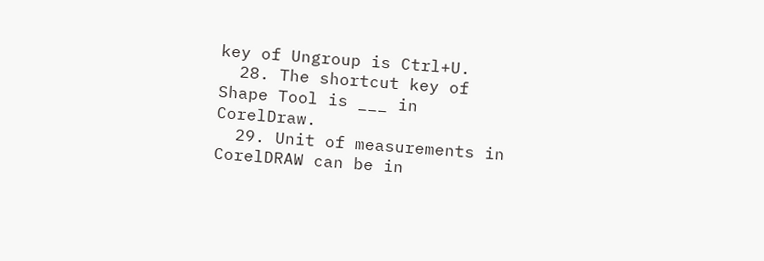key of Ungroup is Ctrl+U.
  28. The shortcut key of Shape Tool is ___ in CorelDraw.
  29. Unit of measurements in CorelDRAW can be in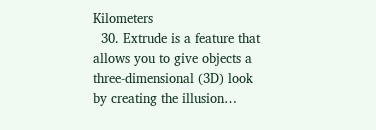Kilometers
  30. Extrude is a feature that allows you to give objects a three-dimensional (3D) look by creating the illusion…